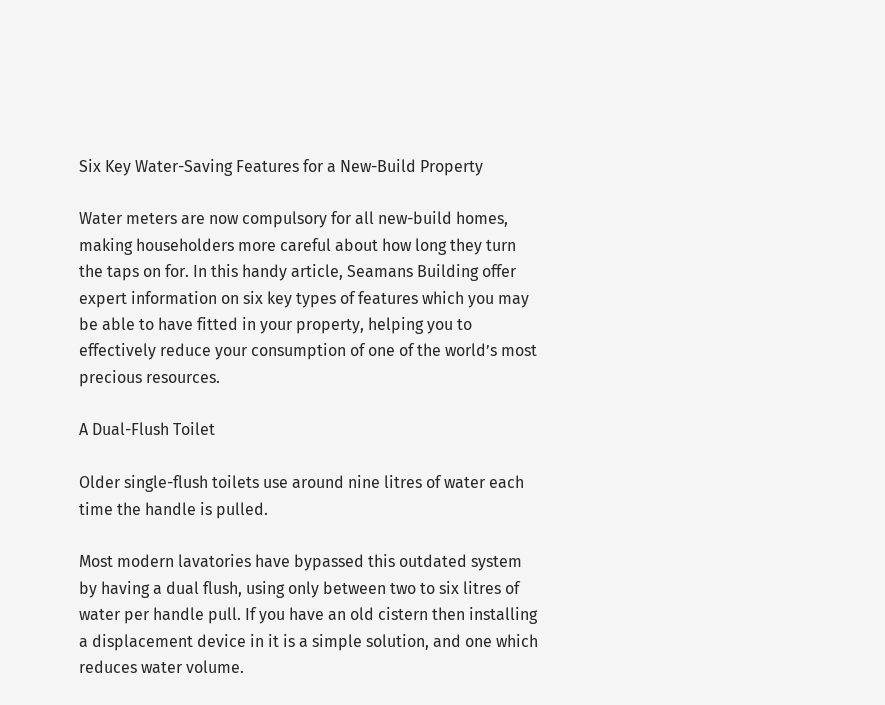Six Key Water-Saving Features for a New-Build Property

Water meters are now compulsory for all new-build homes, making householders more careful about how long they turn the taps on for. In this handy article, Seamans Building offer expert information on six key types of features which you may be able to have fitted in your property, helping you to effectively reduce your consumption of one of the world’s most precious resources.

A Dual-Flush Toilet

Older single-flush toilets use around nine litres of water each time the handle is pulled.

Most modern lavatories have bypassed this outdated system by having a dual flush, using only between two to six litres of water per handle pull. If you have an old cistern then installing a displacement device in it is a simple solution, and one which reduces water volume.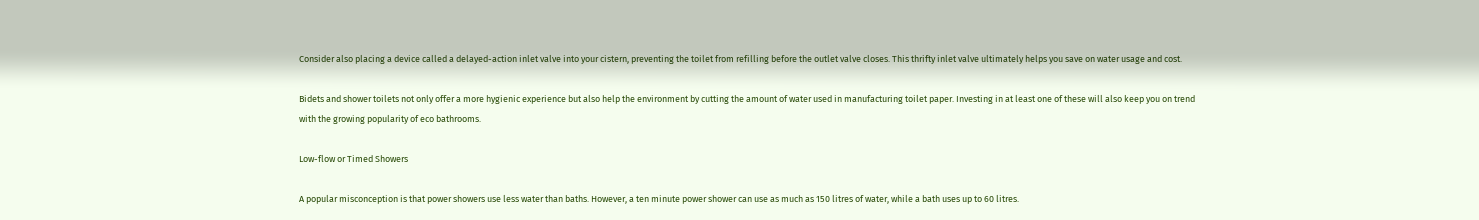Consider also placing a device called a delayed-action inlet valve into your cistern, preventing the toilet from refilling before the outlet valve closes. This thrifty inlet valve ultimately helps you save on water usage and cost.

Bidets and shower toilets not only offer a more hygienic experience but also help the environment by cutting the amount of water used in manufacturing toilet paper. Investing in at least one of these will also keep you on trend with the growing popularity of eco bathrooms.

Low-flow or Timed Showers

A popular misconception is that power showers use less water than baths. However, a ten minute power shower can use as much as 150 litres of water, while a bath uses up to 60 litres.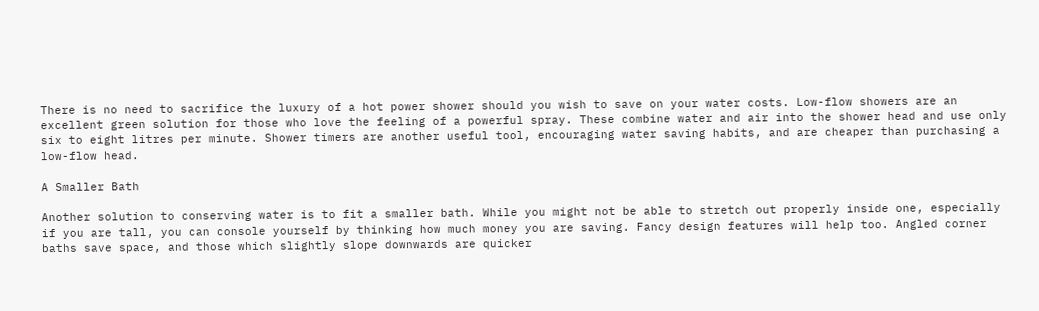There is no need to sacrifice the luxury of a hot power shower should you wish to save on your water costs. Low-flow showers are an excellent green solution for those who love the feeling of a powerful spray. These combine water and air into the shower head and use only six to eight litres per minute. Shower timers are another useful tool, encouraging water saving habits, and are cheaper than purchasing a low-flow head.

A Smaller Bath

Another solution to conserving water is to fit a smaller bath. While you might not be able to stretch out properly inside one, especially if you are tall, you can console yourself by thinking how much money you are saving. Fancy design features will help too. Angled corner baths save space, and those which slightly slope downwards are quicker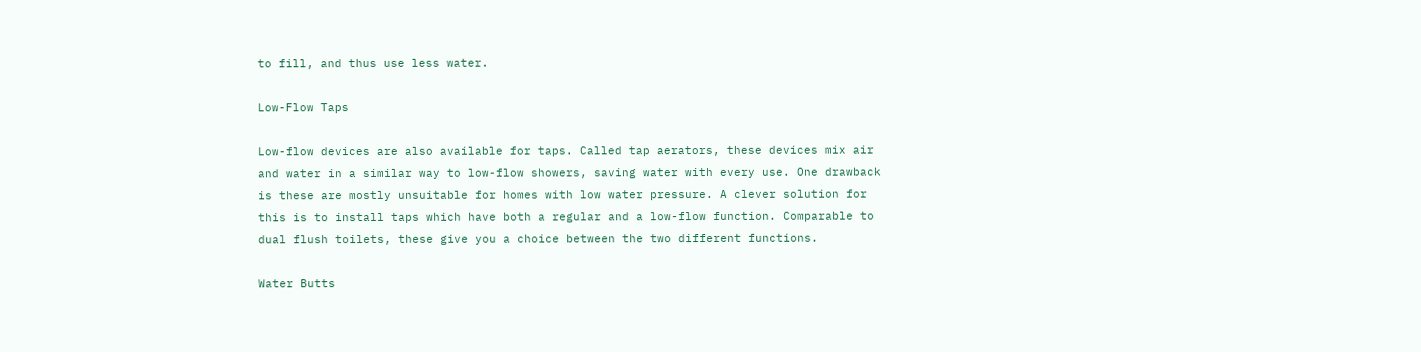to fill, and thus use less water.

Low-Flow Taps

Low-flow devices are also available for taps. Called tap aerators, these devices mix air and water in a similar way to low-flow showers, saving water with every use. One drawback is these are mostly unsuitable for homes with low water pressure. A clever solution for this is to install taps which have both a regular and a low-flow function. Comparable to dual flush toilets, these give you a choice between the two different functions.

Water Butts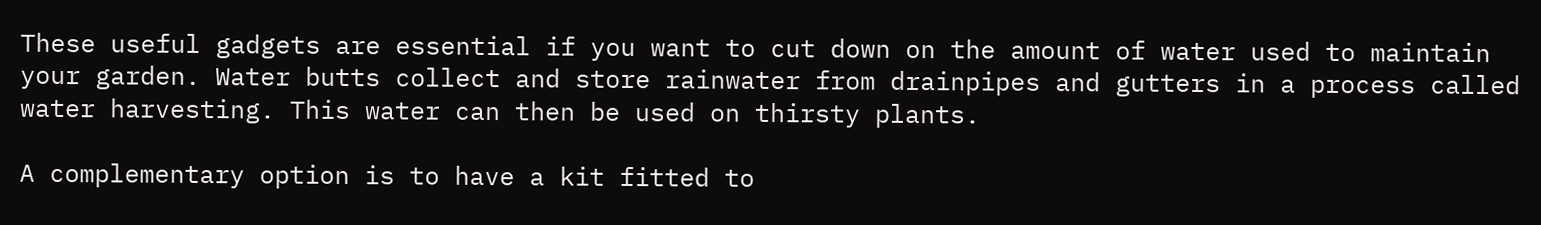These useful gadgets are essential if you want to cut down on the amount of water used to maintain your garden. Water butts collect and store rainwater from drainpipes and gutters in a process called water harvesting. This water can then be used on thirsty plants.

A complementary option is to have a kit fitted to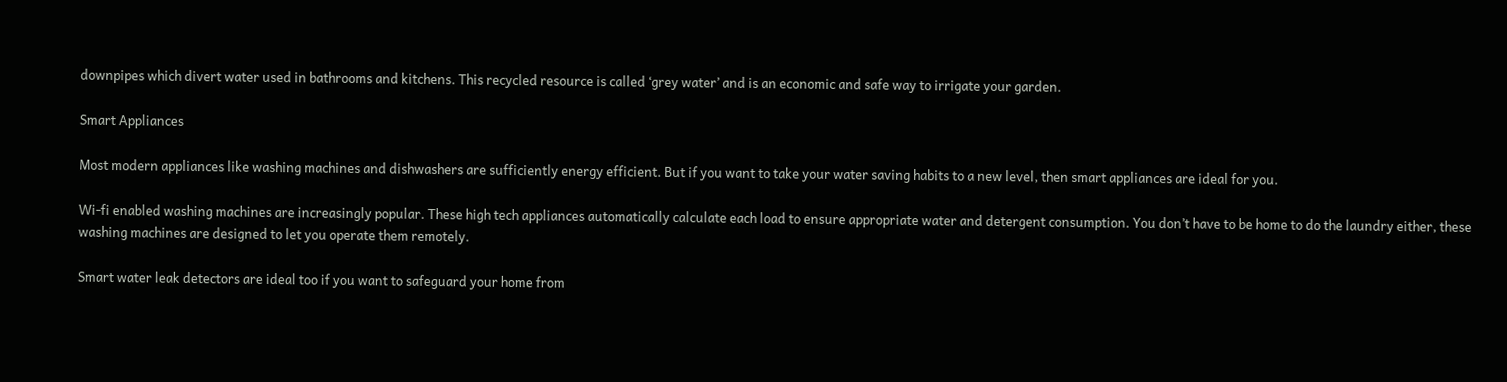downpipes which divert water used in bathrooms and kitchens. This recycled resource is called ‘grey water’ and is an economic and safe way to irrigate your garden.

Smart Appliances

Most modern appliances like washing machines and dishwashers are sufficiently energy efficient. But if you want to take your water saving habits to a new level, then smart appliances are ideal for you.

Wi-fi enabled washing machines are increasingly popular. These high tech appliances automatically calculate each load to ensure appropriate water and detergent consumption. You don’t have to be home to do the laundry either, these washing machines are designed to let you operate them remotely.

Smart water leak detectors are ideal too if you want to safeguard your home from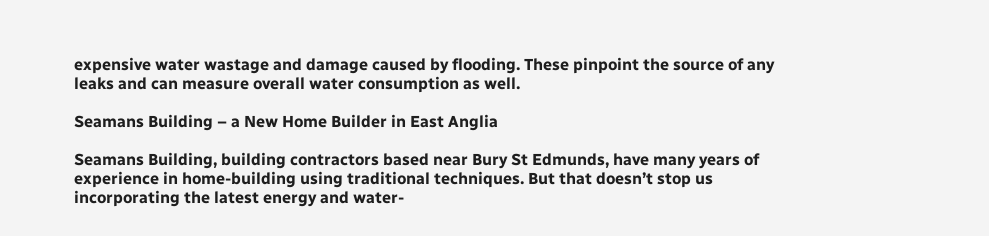expensive water wastage and damage caused by flooding. These pinpoint the source of any leaks and can measure overall water consumption as well.

Seamans Building – a New Home Builder in East Anglia

Seamans Building, building contractors based near Bury St Edmunds, have many years of experience in home-building using traditional techniques. But that doesn’t stop us incorporating the latest energy and water-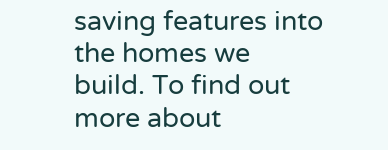saving features into the homes we build. To find out more about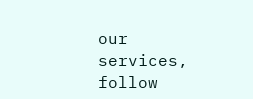our services, follow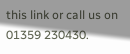this link or call us on 01359 230430.